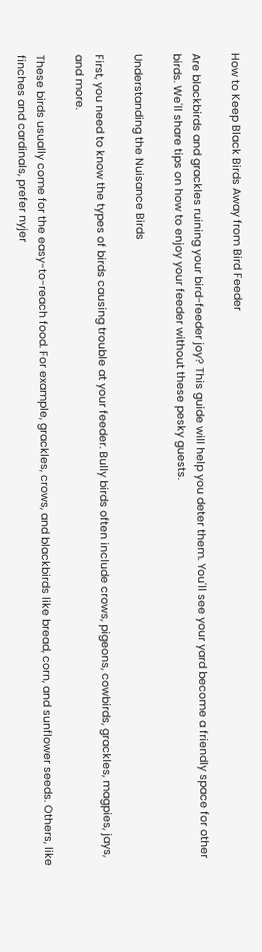How to Keep Black Birds Away from Bird Feeder

Are blackbirds and grackles ruining your bird-feeder joy? This guide will help you deter them. You'll see your yard become a friendly space for other birds. We'll share tips on how to enjoy your feeder without these pesky guests.

Understanding the Nuisance Birds

First, you need to know the types of birds causing trouble at your feeder. Bully birds often include crows, pigeons, cowbirds, grackles, magpies, jays, and more.

These birds usually come for the easy-to-reach food. For example, grackles, crows, and blackbirds like bread, corn, and sunflower seeds. Others, like finches and cardinals, prefer nyjer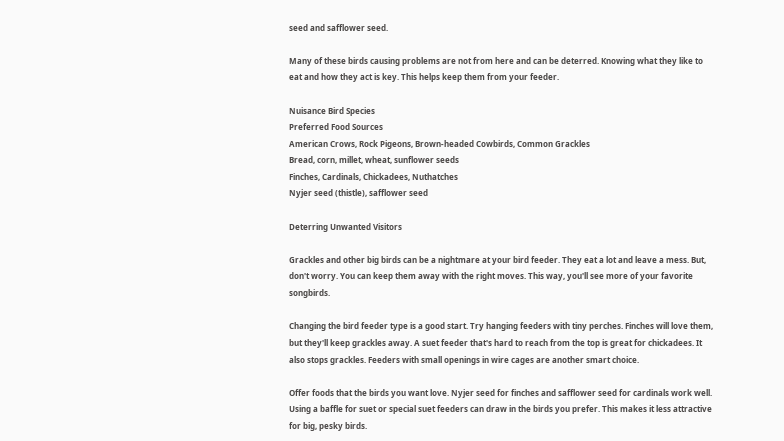seed and safflower seed.

Many of these birds causing problems are not from here and can be deterred. Knowing what they like to eat and how they act is key. This helps keep them from your feeder.

Nuisance Bird Species
Preferred Food Sources
American Crows, Rock Pigeons, Brown-headed Cowbirds, Common Grackles
Bread, corn, millet, wheat, sunflower seeds
Finches, Cardinals, Chickadees, Nuthatches
Nyjer seed (thistle), safflower seed

Deterring Unwanted Visitors

Grackles and other big birds can be a nightmare at your bird feeder. They eat a lot and leave a mess. But, don't worry. You can keep them away with the right moves. This way, you'll see more of your favorite songbirds.

Changing the bird feeder type is a good start. Try hanging feeders with tiny perches. Finches will love them, but they'll keep grackles away. A suet feeder that's hard to reach from the top is great for chickadees. It also stops grackles. Feeders with small openings in wire cages are another smart choice.

Offer foods that the birds you want love. Nyjer seed for finches and safflower seed for cardinals work well. Using a baffle for suet or special suet feeders can draw in the birds you prefer. This makes it less attractive for big, pesky birds.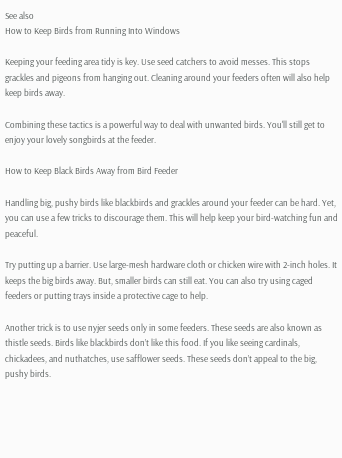See also
How to Keep Birds from Running Into Windows

Keeping your feeding area tidy is key. Use seed catchers to avoid messes. This stops grackles and pigeons from hanging out. Cleaning around your feeders often will also help keep birds away.

Combining these tactics is a powerful way to deal with unwanted birds. You'll still get to enjoy your lovely songbirds at the feeder.

How to Keep Black Birds Away from Bird Feeder

Handling big, pushy birds like blackbirds and grackles around your feeder can be hard. Yet, you can use a few tricks to discourage them. This will help keep your bird-watching fun and peaceful.

Try putting up a barrier. Use large-mesh hardware cloth or chicken wire with 2-inch holes. It keeps the big birds away. But, smaller birds can still eat. You can also try using caged feeders or putting trays inside a protective cage to help.

Another trick is to use nyjer seeds only in some feeders. These seeds are also known as thistle seeds. Birds like blackbirds don’t like this food. If you like seeing cardinals, chickadees, and nuthatches, use safflower seeds. These seeds don’t appeal to the big, pushy birds.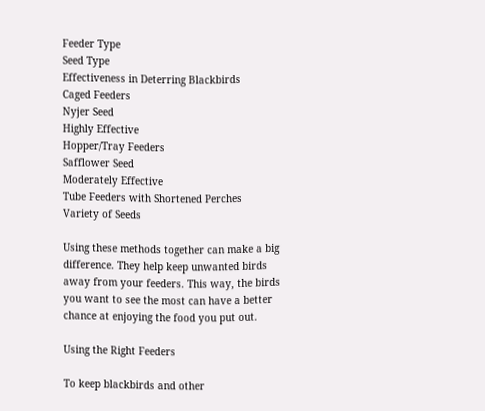Feeder Type
Seed Type
Effectiveness in Deterring Blackbirds
Caged Feeders
Nyjer Seed
Highly Effective
Hopper/Tray Feeders
Safflower Seed
Moderately Effective
Tube Feeders with Shortened Perches
Variety of Seeds

Using these methods together can make a big difference. They help keep unwanted birds away from your feeders. This way, the birds you want to see the most can have a better chance at enjoying the food you put out.

Using the Right Feeders

To keep blackbirds and other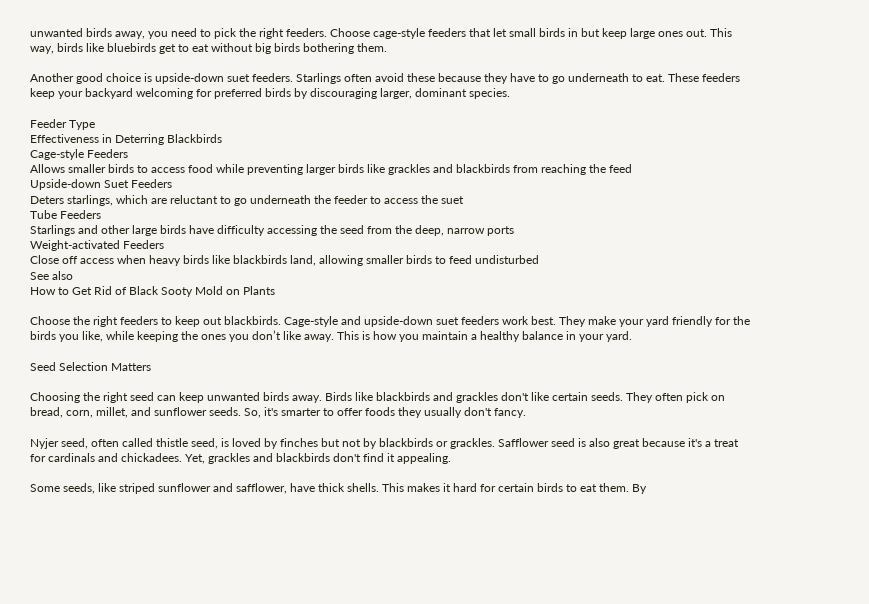unwanted birds away, you need to pick the right feeders. Choose cage-style feeders that let small birds in but keep large ones out. This way, birds like bluebirds get to eat without big birds bothering them.

Another good choice is upside-down suet feeders. Starlings often avoid these because they have to go underneath to eat. These feeders keep your backyard welcoming for preferred birds by discouraging larger, dominant species.

Feeder Type
Effectiveness in Deterring Blackbirds
Cage-style Feeders
Allows smaller birds to access food while preventing larger birds like grackles and blackbirds from reaching the feed
Upside-down Suet Feeders
Deters starlings, which are reluctant to go underneath the feeder to access the suet
Tube Feeders
Starlings and other large birds have difficulty accessing the seed from the deep, narrow ports
Weight-activated Feeders
Close off access when heavy birds like blackbirds land, allowing smaller birds to feed undisturbed
See also
How to Get Rid of Black Sooty Mold on Plants

Choose the right feeders to keep out blackbirds. Cage-style and upside-down suet feeders work best. They make your yard friendly for the birds you like, while keeping the ones you don’t like away. This is how you maintain a healthy balance in your yard.

Seed Selection Matters

Choosing the right seed can keep unwanted birds away. Birds like blackbirds and grackles don't like certain seeds. They often pick on bread, corn, millet, and sunflower seeds. So, it's smarter to offer foods they usually don't fancy.

Nyjer seed, often called thistle seed, is loved by finches but not by blackbirds or grackles. Safflower seed is also great because it's a treat for cardinals and chickadees. Yet, grackles and blackbirds don't find it appealing.

Some seeds, like striped sunflower and safflower, have thick shells. This makes it hard for certain birds to eat them. By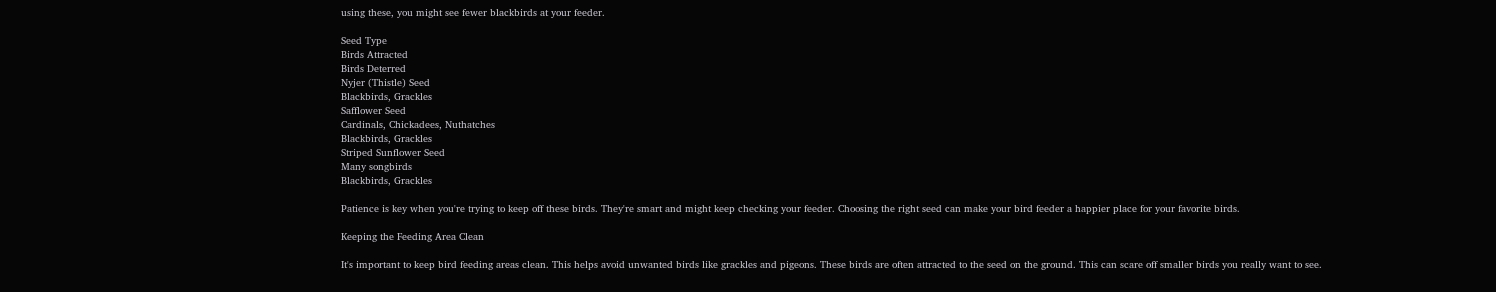using these, you might see fewer blackbirds at your feeder.

Seed Type
Birds Attracted
Birds Deterred
Nyjer (Thistle) Seed
Blackbirds, Grackles
Safflower Seed
Cardinals, Chickadees, Nuthatches
Blackbirds, Grackles
Striped Sunflower Seed
Many songbirds
Blackbirds, Grackles

Patience is key when you're trying to keep off these birds. They're smart and might keep checking your feeder. Choosing the right seed can make your bird feeder a happier place for your favorite birds.

Keeping the Feeding Area Clean

It's important to keep bird feeding areas clean. This helps avoid unwanted birds like grackles and pigeons. These birds are often attracted to the seed on the ground. This can scare off smaller birds you really want to see.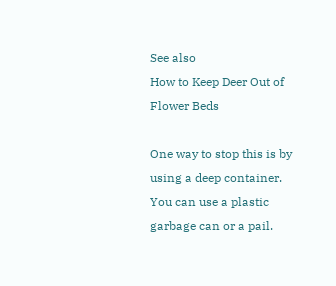See also
How to Keep Deer Out of Flower Beds

One way to stop this is by using a deep container. You can use a plastic garbage can or a pail.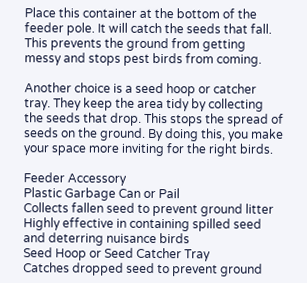Place this container at the bottom of the feeder pole. It will catch the seeds that fall. This prevents the ground from getting messy and stops pest birds from coming.

Another choice is a seed hoop or catcher tray. They keep the area tidy by collecting the seeds that drop. This stops the spread of seeds on the ground. By doing this, you make your space more inviting for the right birds.

Feeder Accessory
Plastic Garbage Can or Pail
Collects fallen seed to prevent ground litter
Highly effective in containing spilled seed and deterring nuisance birds
Seed Hoop or Seed Catcher Tray
Catches dropped seed to prevent ground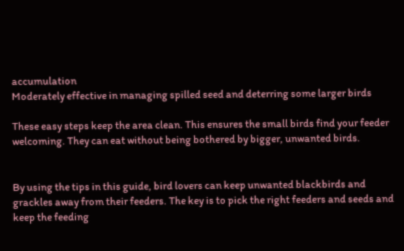accumulation
Moderately effective in managing spilled seed and deterring some larger birds

These easy steps keep the area clean. This ensures the small birds find your feeder welcoming. They can eat without being bothered by bigger, unwanted birds.


By using the tips in this guide, bird lovers can keep unwanted blackbirds and grackles away from their feeders. The key is to pick the right feeders and seeds and keep the feeding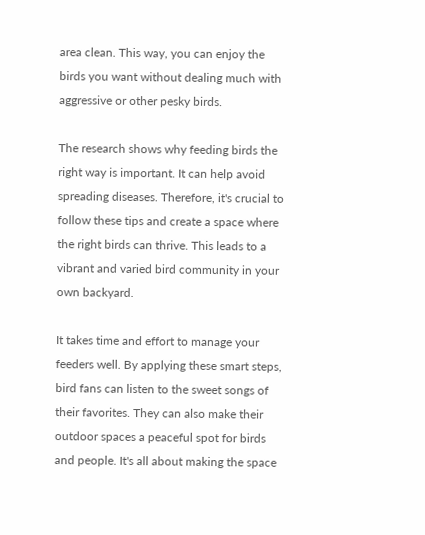area clean. This way, you can enjoy the birds you want without dealing much with aggressive or other pesky birds.

The research shows why feeding birds the right way is important. It can help avoid spreading diseases. Therefore, it's crucial to follow these tips and create a space where the right birds can thrive. This leads to a vibrant and varied bird community in your own backyard.

It takes time and effort to manage your feeders well. By applying these smart steps, bird fans can listen to the sweet songs of their favorites. They can also make their outdoor spaces a peaceful spot for birds and people. It's all about making the space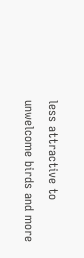less attractive to unwelcome birds and more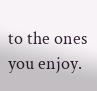to the ones you enjoy.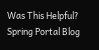Was This Helpful?
Spring Portal Blog